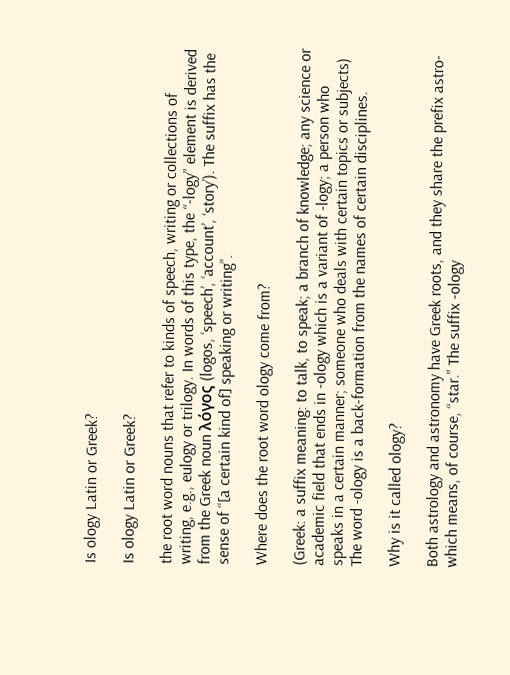Is ology Latin or Greek?

Is ology Latin or Greek?

the root word nouns that refer to kinds of speech, writing or collections of writing, e.g., eulogy or trilogy. In words of this type, the “-logy” element is derived from the Greek noun λόγος (logos, ‘speech’, ‘account’, ‘story’). The suffix has the sense of “[a certain kind of] speaking or writing”.

Where does the root word ology come from?

(Greek: a suffix meaning: to talk, to speak; a branch of knowledge; any science or academic field that ends in -ology which is a variant of -logy; a person who speaks in a certain manner; someone who deals with certain topics or subjects) The word -ology is a back-formation from the names of certain disciplines.

Why is it called ology?

Both astrology and astronomy have Greek roots, and they share the prefix astro- which means, of course, “star.” The suffix -ology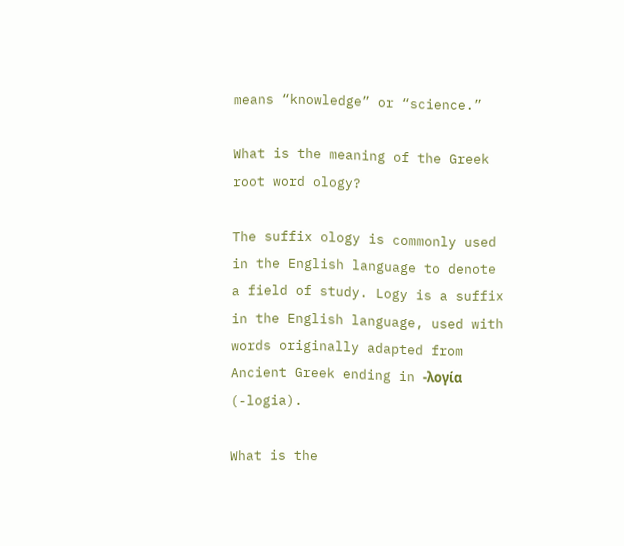means “knowledge” or “science.”

What is the meaning of the Greek root word ology?

The suffix ology is commonly used in the English language to denote a field of study. Logy is a suffix in the English language, used with words originally adapted from Ancient Greek ending in -λογία (-logia).

What is the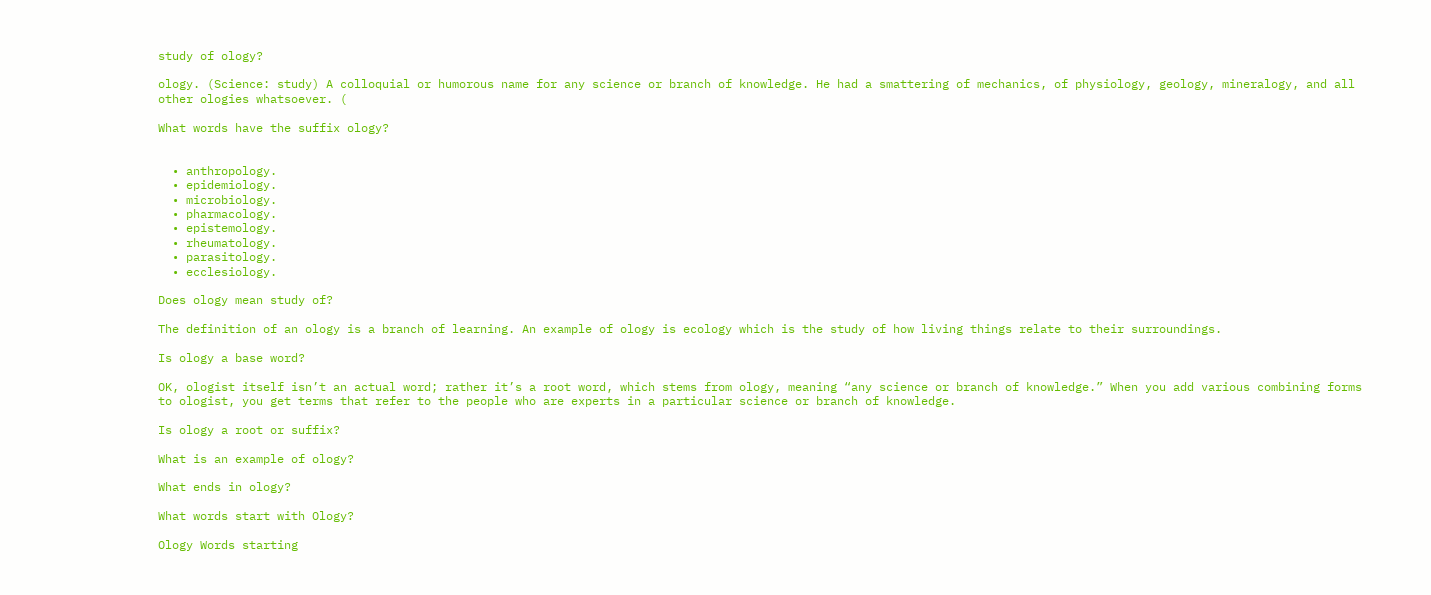study of ology?

ology. (Science: study) A colloquial or humorous name for any science or branch of knowledge. He had a smattering of mechanics, of physiology, geology, mineralogy, and all other ologies whatsoever. (

What words have the suffix ology?


  • anthropology.
  • epidemiology.
  • microbiology.
  • pharmacology.
  • epistemology.
  • rheumatology.
  • parasitology.
  • ecclesiology.

Does ology mean study of?

The definition of an ology is a branch of learning. An example of ology is ecology which is the study of how living things relate to their surroundings.

Is ology a base word?

OK, ologist itself isn’t an actual word; rather it’s a root word, which stems from ology, meaning “any science or branch of knowledge.” When you add various combining forms to ologist, you get terms that refer to the people who are experts in a particular science or branch of knowledge.

Is ology a root or suffix?

What is an example of ology?

What ends in ology?

What words start with Ology?

Ology Words starting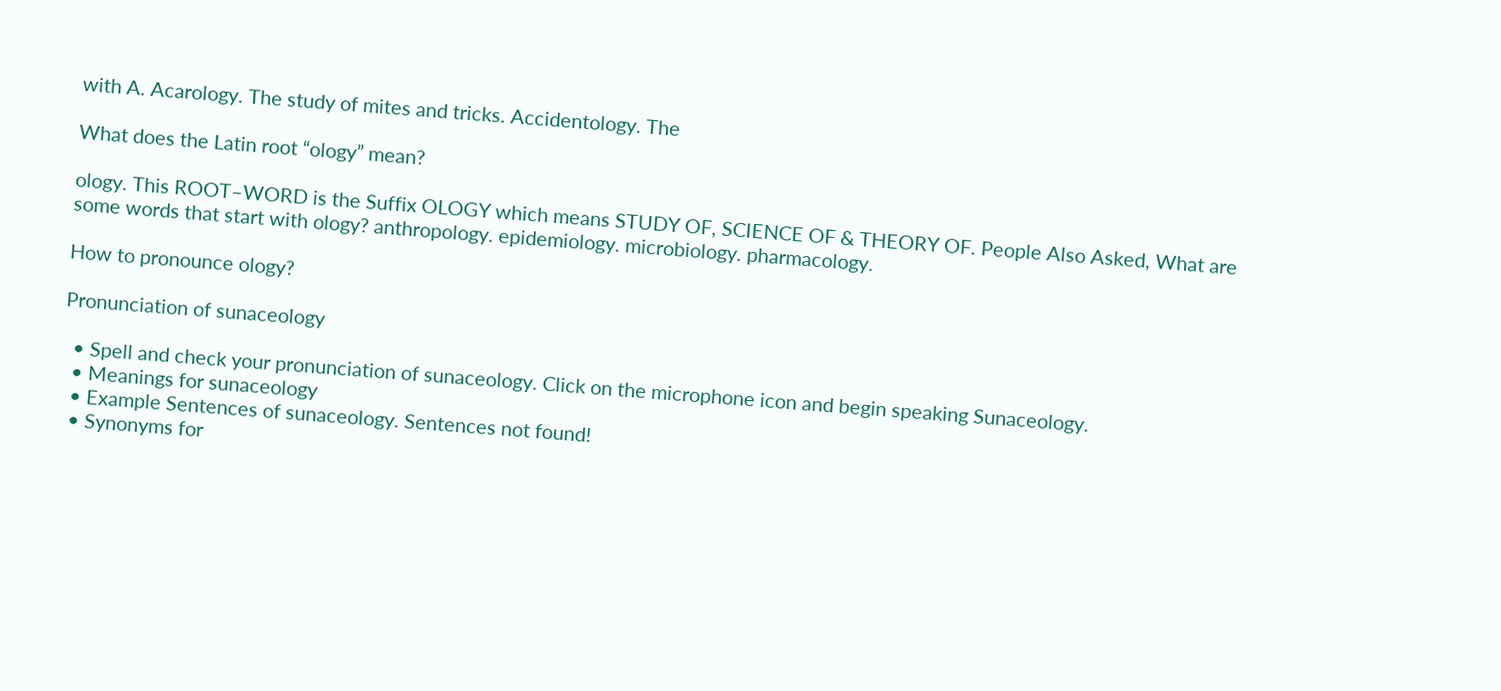with A. Acarology. The study of mites and tricks. Accidentology. The

What does the Latin root “ology” mean?

ology. This ROOT–WORD is the Suffix OLOGY which means STUDY OF, SCIENCE OF & THEORY OF. People Also Asked, What are some words that start with ology? anthropology. epidemiology. microbiology. pharmacology.

How to pronounce ology?

Pronunciation of sunaceology

  • Spell and check your pronunciation of sunaceology. Click on the microphone icon and begin speaking Sunaceology.
  • Meanings for sunaceology
  • Example Sentences of sunaceology. Sentences not found!
  • Synonyms for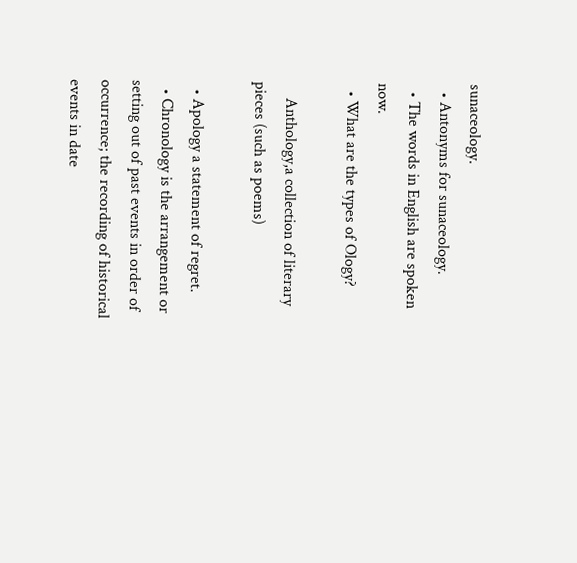sunaceology.
  • Antonyms for sunaceology.
  • The words in English are spoken now.
  • What are the types of Ology?

    Anthology,a collection of literary pieces (such as poems)

  • Apology a statement of regret.
  • Chronology is the arrangement or setting out of past events in order of occurrence; the recording of historical events in date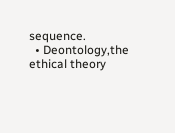sequence.
  • Deontology,the ethical theory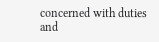concerned with duties and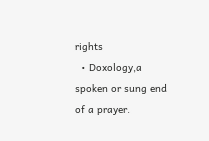rights
  • Doxology,a spoken or sung end of a prayer.